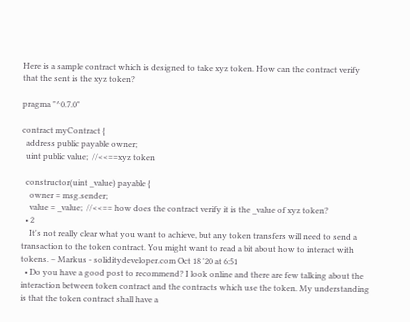Here is a sample contract which is designed to take xyz token. How can the contract verify that the sent is the xyz token?

pragma "^0.7.0"

contract myContract {
  address public payable owner;
  uint public value;  //<<==xyz token

  constructor(uint _value) payable {
    owner = msg.sender;
    value = _value;  //<<== how does the contract verify it is the _value of xyz token?
  • 2
    It's not really clear what you want to achieve, but any token transfers will need to send a transaction to the token contract. You might want to read a bit about how to interact with tokens. – Markus - soliditydeveloper.com Oct 18 '20 at 6:51
  • Do you have a good post to recommend? I look online and there are few talking about the interaction between token contract and the contracts which use the token. My understanding is that the token contract shall have a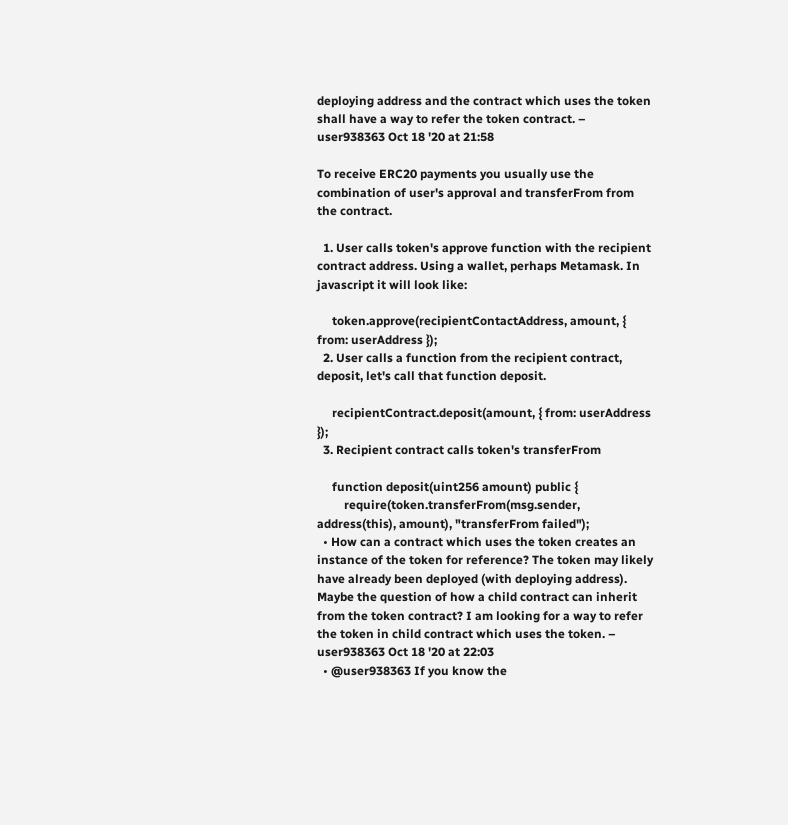deploying address and the contract which uses the token shall have a way to refer the token contract. – user938363 Oct 18 '20 at 21:58

To receive ERC20 payments you usually use the combination of user's approval and transferFrom from the contract.

  1. User calls token's approve function with the recipient contract address. Using a wallet, perhaps Metamask. In javascript it will look like:

     token.approve(recipientContactAddress, amount, { from: userAddress });
  2. User calls a function from the recipient contract, deposit, let's call that function deposit.

     recipientContract.deposit(amount, { from: userAddress });
  3. Recipient contract calls token's transferFrom

     function deposit(uint256 amount) public {
         require(token.transferFrom(msg.sender, address(this), amount), "transferFrom failed");
  • How can a contract which uses the token creates an instance of the token for reference? The token may likely have already been deployed (with deploying address). Maybe the question of how a child contract can inherit from the token contract? I am looking for a way to refer the token in child contract which uses the token. – user938363 Oct 18 '20 at 22:03
  • @user938363 If you know the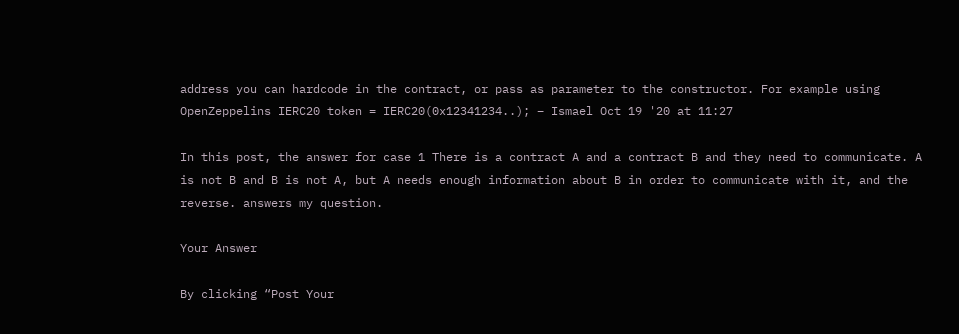address you can hardcode in the contract, or pass as parameter to the constructor. For example using OpenZeppelins IERC20 token = IERC20(0x12341234..); – Ismael Oct 19 '20 at 11:27

In this post, the answer for case 1 There is a contract A and a contract B and they need to communicate. A is not B and B is not A, but A needs enough information about B in order to communicate with it, and the reverse. answers my question.

Your Answer

By clicking “Post Your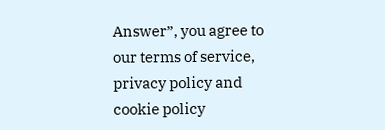Answer”, you agree to our terms of service, privacy policy and cookie policy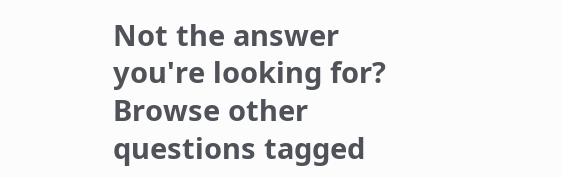Not the answer you're looking for? Browse other questions tagged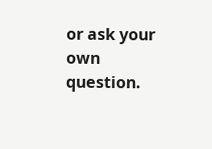or ask your own question.